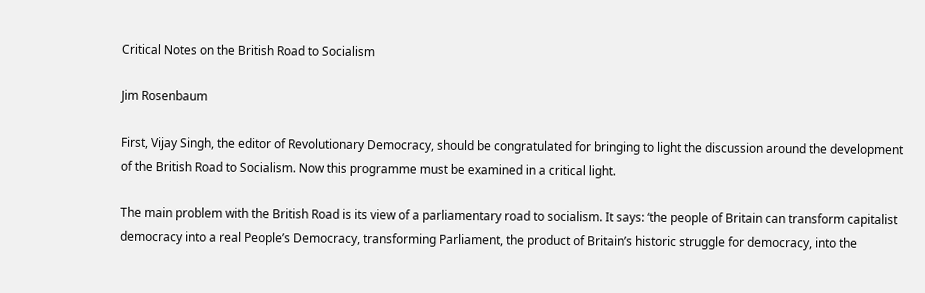Critical Notes on the British Road to Socialism

Jim Rosenbaum

First, Vijay Singh, the editor of Revolutionary Democracy, should be congratulated for bringing to light the discussion around the development of the British Road to Socialism. Now this programme must be examined in a critical light.

The main problem with the British Road is its view of a parliamentary road to socialism. It says: ‘the people of Britain can transform capitalist democracy into a real People’s Democracy, transforming Parliament, the product of Britain’s historic struggle for democracy, into the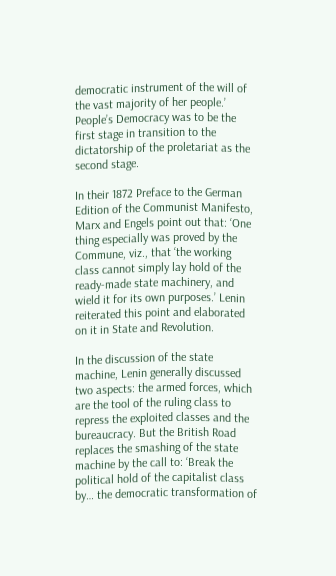democratic instrument of the will of the vast majority of her people.’ People’s Democracy was to be the first stage in transition to the dictatorship of the proletariat as the second stage.

In their 1872 Preface to the German Edition of the Communist Manifesto, Marx and Engels point out that: ‘One thing especially was proved by the Commune, viz., that ‘the working class cannot simply lay hold of the ready-made state machinery, and wield it for its own purposes.’ Lenin reiterated this point and elaborated on it in State and Revolution.

In the discussion of the state machine, Lenin generally discussed two aspects: the armed forces, which are the tool of the ruling class to repress the exploited classes and the bureaucracy. But the British Road replaces the smashing of the state machine by the call to: ‘Break the political hold of the capitalist class by… the democratic transformation of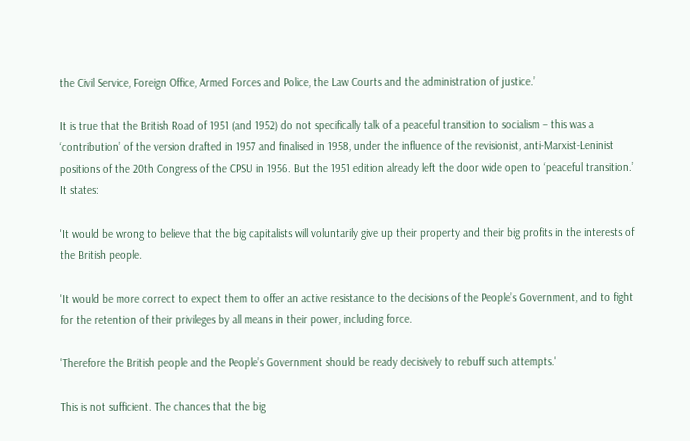the Civil Service, Foreign Office, Armed Forces and Police, the Law Courts and the administration of justice.’

It is true that the British Road of 1951 (and 1952) do not specifically talk of a peaceful transition to socialism – this was a ‘contribution’ of the version drafted in 1957 and finalised in 1958, under the influence of the revisionist, anti-Marxist-Leninist positions of the 20th Congress of the CPSU in 1956. But the 1951 edition already left the door wide open to ‘peaceful transition.’ It states:

'It would be wrong to believe that the big capitalists will voluntarily give up their property and their big profits in the interests of the British people.

'It would be more correct to expect them to offer an active resistance to the decisions of the People’s Government, and to fight for the retention of their privileges by all means in their power, including force.

'Therefore the British people and the People’s Government should be ready decisively to rebuff such attempts.'

This is not sufficient. The chances that the big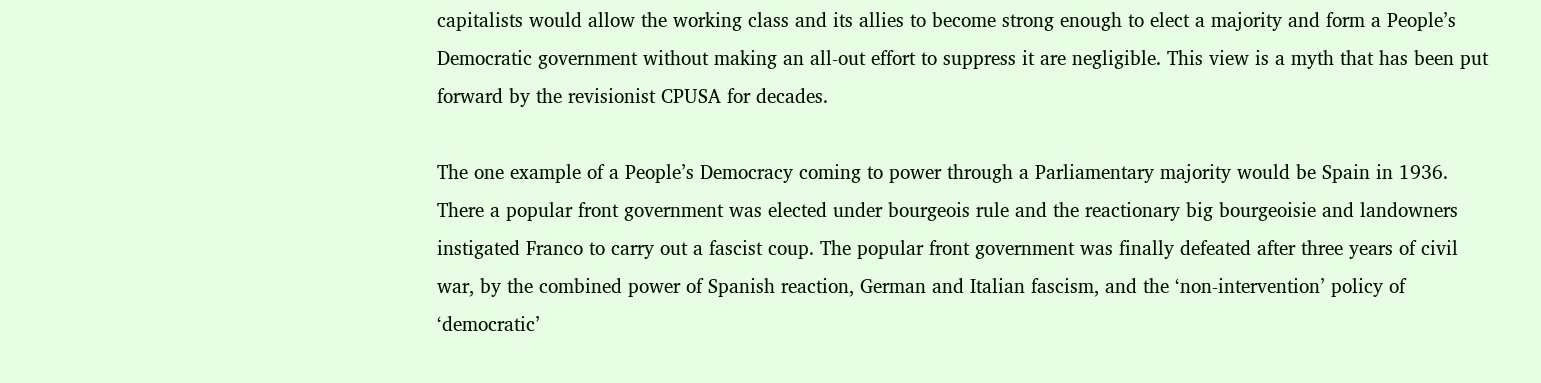capitalists would allow the working class and its allies to become strong enough to elect a majority and form a People’s Democratic government without making an all-out effort to suppress it are negligible. This view is a myth that has been put forward by the revisionist CPUSA for decades.

The one example of a People’s Democracy coming to power through a Parliamentary majority would be Spain in 1936. There a popular front government was elected under bourgeois rule and the reactionary big bourgeoisie and landowners instigated Franco to carry out a fascist coup. The popular front government was finally defeated after three years of civil war, by the combined power of Spanish reaction, German and Italian fascism, and the ‘non-intervention’ policy of ‘democratic’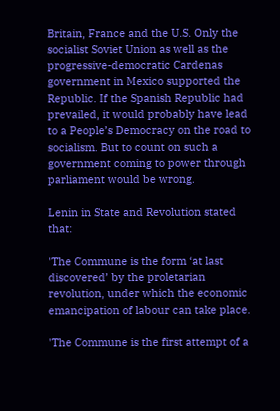Britain, France and the U.S. Only the socialist Soviet Union as well as the progressive-democratic Cardenas government in Mexico supported the Republic. If the Spanish Republic had prevailed, it would probably have lead to a People’s Democracy on the road to socialism. But to count on such a government coming to power through parliament would be wrong.

Lenin in State and Revolution stated that:

'The Commune is the form ‘at last discovered’ by the proletarian revolution, under which the economic emancipation of labour can take place.

'The Commune is the first attempt of a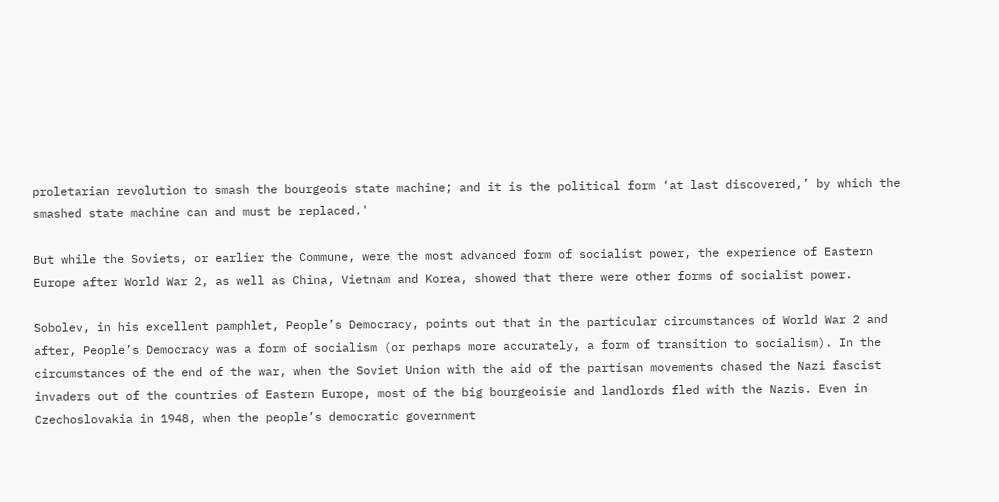proletarian revolution to smash the bourgeois state machine; and it is the political form ‘at last discovered,’ by which the smashed state machine can and must be replaced.'

But while the Soviets, or earlier the Commune, were the most advanced form of socialist power, the experience of Eastern Europe after World War 2, as well as China, Vietnam and Korea, showed that there were other forms of socialist power.

Sobolev, in his excellent pamphlet, People’s Democracy, points out that in the particular circumstances of World War 2 and after, People’s Democracy was a form of socialism (or perhaps more accurately, a form of transition to socialism). In the circumstances of the end of the war, when the Soviet Union with the aid of the partisan movements chased the Nazi fascist invaders out of the countries of Eastern Europe, most of the big bourgeoisie and landlords fled with the Nazis. Even in Czechoslovakia in 1948, when the people’s democratic government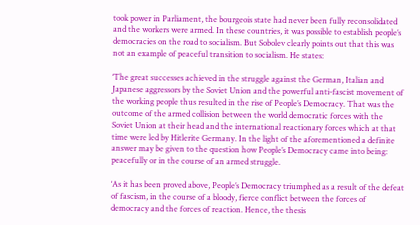took power in Parliament, the bourgeois state had never been fully reconsolidated and the workers were armed. In these countries, it was possible to establish people’s democracies on the road to socialism. But Sobolev clearly points out that this was not an example of peaceful transition to socialism. He states:

‘The great successes achieved in the struggle against the German, Italian and Japanese aggressors by the Soviet Union and the powerful anti-fascist movement of the working people thus resulted in the rise of People’s Democracy. That was the outcome of the armed collision between the world democratic forces with the Soviet Union at their head and the international reactionary forces which at that time were led by Hitlerite Germany. In the light of the aforementioned a definite answer may be given to the question how People’s Democracy came into being: peacefully or in the course of an armed struggle.

‘As it has been proved above, People’s Democracy triumphed as a result of the defeat of fascism, in the course of a bloody, fierce conflict between the forces of democracy and the forces of reaction. Hence, the thesis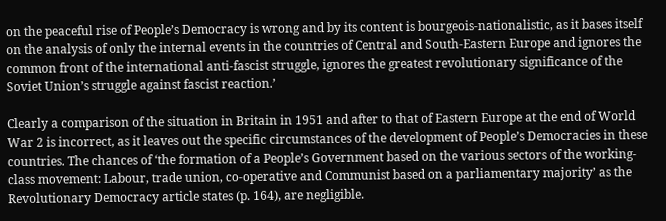on the peaceful rise of People’s Democracy is wrong and by its content is bourgeois-nationalistic, as it bases itself on the analysis of only the internal events in the countries of Central and South-Eastern Europe and ignores the common front of the international anti-fascist struggle, ignores the greatest revolutionary significance of the Soviet Union’s struggle against fascist reaction.’

Clearly a comparison of the situation in Britain in 1951 and after to that of Eastern Europe at the end of World War 2 is incorrect, as it leaves out the specific circumstances of the development of People’s Democracies in these countries. The chances of ‘the formation of a People’s Government based on the various sectors of the working-class movement: Labour, trade union, co-operative and Communist based on a parliamentary majority’ as the Revolutionary Democracy article states (p. 164), are negligible.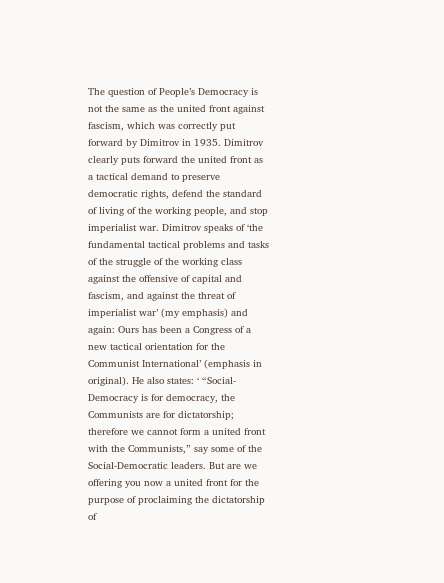The question of People’s Democracy is not the same as the united front against fascism, which was correctly put forward by Dimitrov in 1935. Dimitrov clearly puts forward the united front as a tactical demand to preserve democratic rights, defend the standard of living of the working people, and stop imperialist war. Dimitrov speaks of ‘the fundamental tactical problems and tasks of the struggle of the working class against the offensive of capital and fascism, and against the threat of imperialist war’ (my emphasis) and again: Ours has been a Congress of a new tactical orientation for the Communist International’ (emphasis in original). He also states: ‘ “Social-Democracy is for democracy, the Communists are for dictatorship; therefore we cannot form a united front with the Communists,” say some of the Social-Democratic leaders. But are we offering you now a united front for the purpose of proclaiming the dictatorship of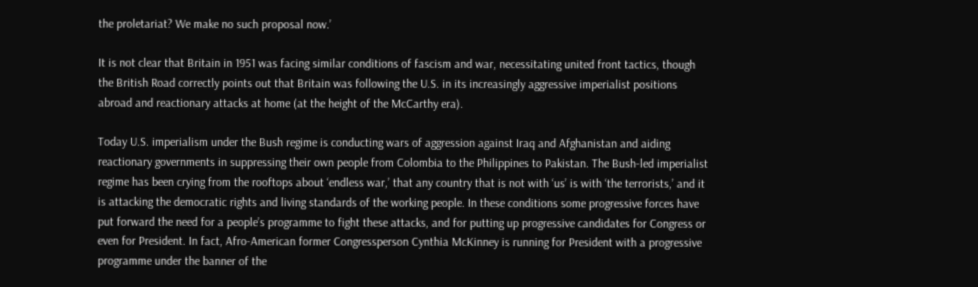the proletariat? We make no such proposal now.’

It is not clear that Britain in 1951 was facing similar conditions of fascism and war, necessitating united front tactics, though the British Road correctly points out that Britain was following the U.S. in its increasingly aggressive imperialist positions abroad and reactionary attacks at home (at the height of the McCarthy era).

Today U.S. imperialism under the Bush regime is conducting wars of aggression against Iraq and Afghanistan and aiding reactionary governments in suppressing their own people from Colombia to the Philippines to Pakistan. The Bush-led imperialist regime has been crying from the rooftops about ‘endless war,’ that any country that is not with ‘us’ is with ‘the terrorists,’ and it is attacking the democratic rights and living standards of the working people. In these conditions some progressive forces have put forward the need for a people’s programme to fight these attacks, and for putting up progressive candidates for Congress or even for President. In fact, Afro-American former Congressperson Cynthia McKinney is running for President with a progressive programme under the banner of the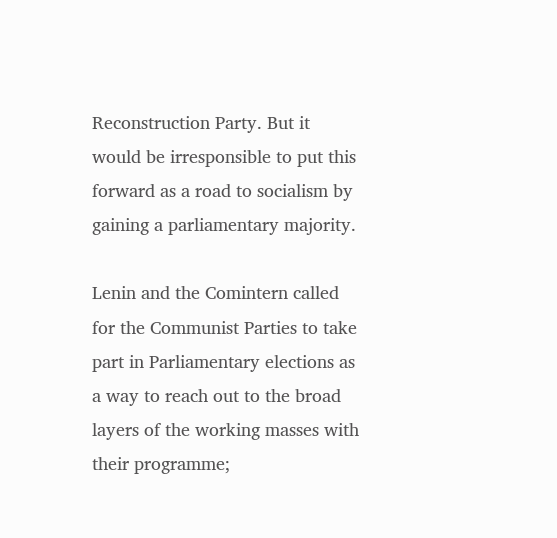Reconstruction Party. But it would be irresponsible to put this forward as a road to socialism by gaining a parliamentary majority.

Lenin and the Comintern called for the Communist Parties to take part in Parliamentary elections as a way to reach out to the broad layers of the working masses with their programme;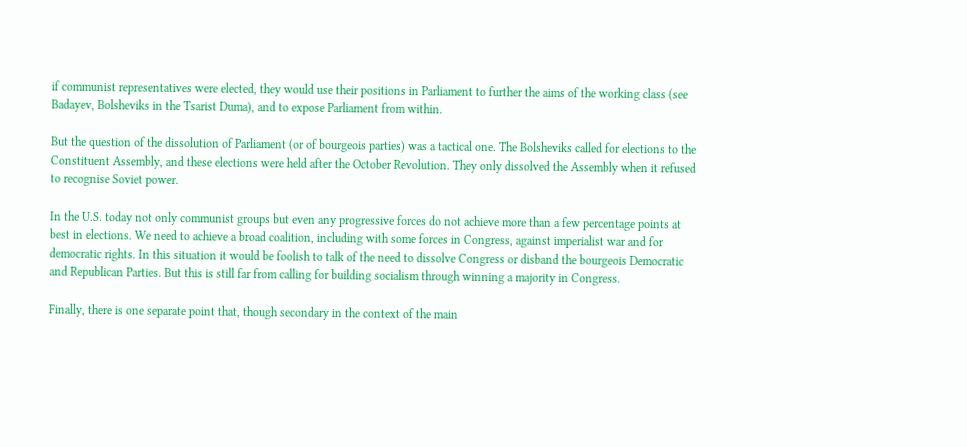if communist representatives were elected, they would use their positions in Parliament to further the aims of the working class (see Badayev, Bolsheviks in the Tsarist Duma), and to expose Parliament from within.

But the question of the dissolution of Parliament (or of bourgeois parties) was a tactical one. The Bolsheviks called for elections to the Constituent Assembly, and these elections were held after the October Revolution. They only dissolved the Assembly when it refused to recognise Soviet power.

In the U.S. today not only communist groups but even any progressive forces do not achieve more than a few percentage points at best in elections. We need to achieve a broad coalition, including with some forces in Congress, against imperialist war and for democratic rights. In this situation it would be foolish to talk of the need to dissolve Congress or disband the bourgeois Democratic and Republican Parties. But this is still far from calling for building socialism through winning a majority in Congress.

Finally, there is one separate point that, though secondary in the context of the main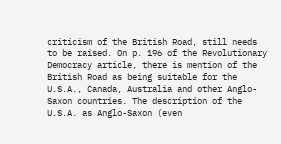criticism of the British Road, still needs to be raised. On p. 196 of the Revolutionary Democracy article, there is mention of the British Road as being suitable for the U.S.A., Canada, Australia and other Anglo-Saxon countries. The description of the U.S.A. as Anglo-Saxon (even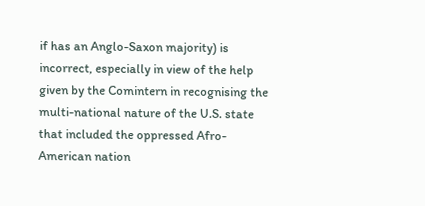if has an Anglo-Saxon majority) is incorrect, especially in view of the help given by the Comintern in recognising the multi-national nature of the U.S. state that included the oppressed Afro-American nation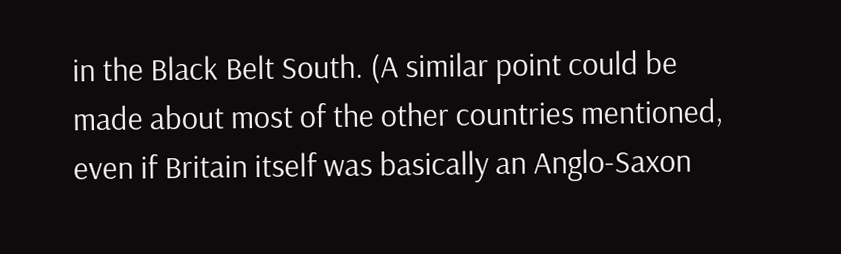in the Black Belt South. (A similar point could be made about most of the other countries mentioned, even if Britain itself was basically an Anglo-Saxon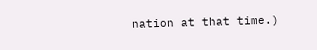nation at that time.)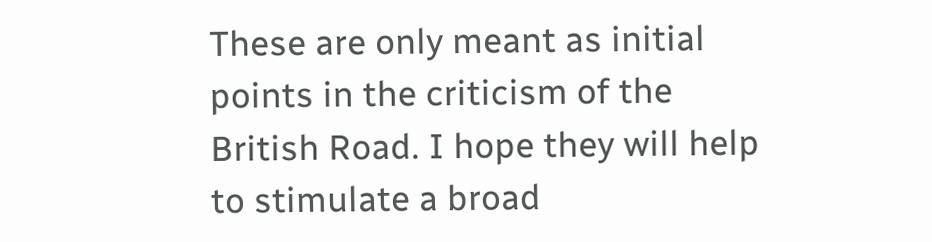These are only meant as initial points in the criticism of the British Road. I hope they will help to stimulate a broad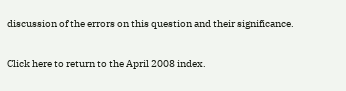discussion of the errors on this question and their significance.

Click here to return to the April 2008 index.